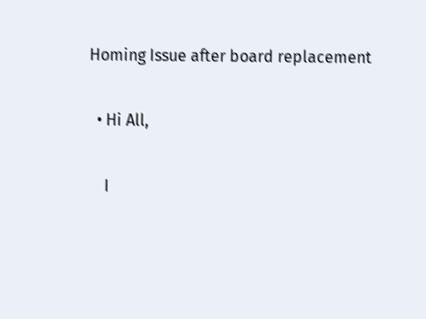Homing Issue after board replacement

  • Hi All,

    I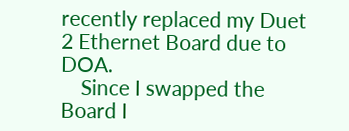recently replaced my Duet 2 Ethernet Board due to DOA.
    Since I swapped the Board I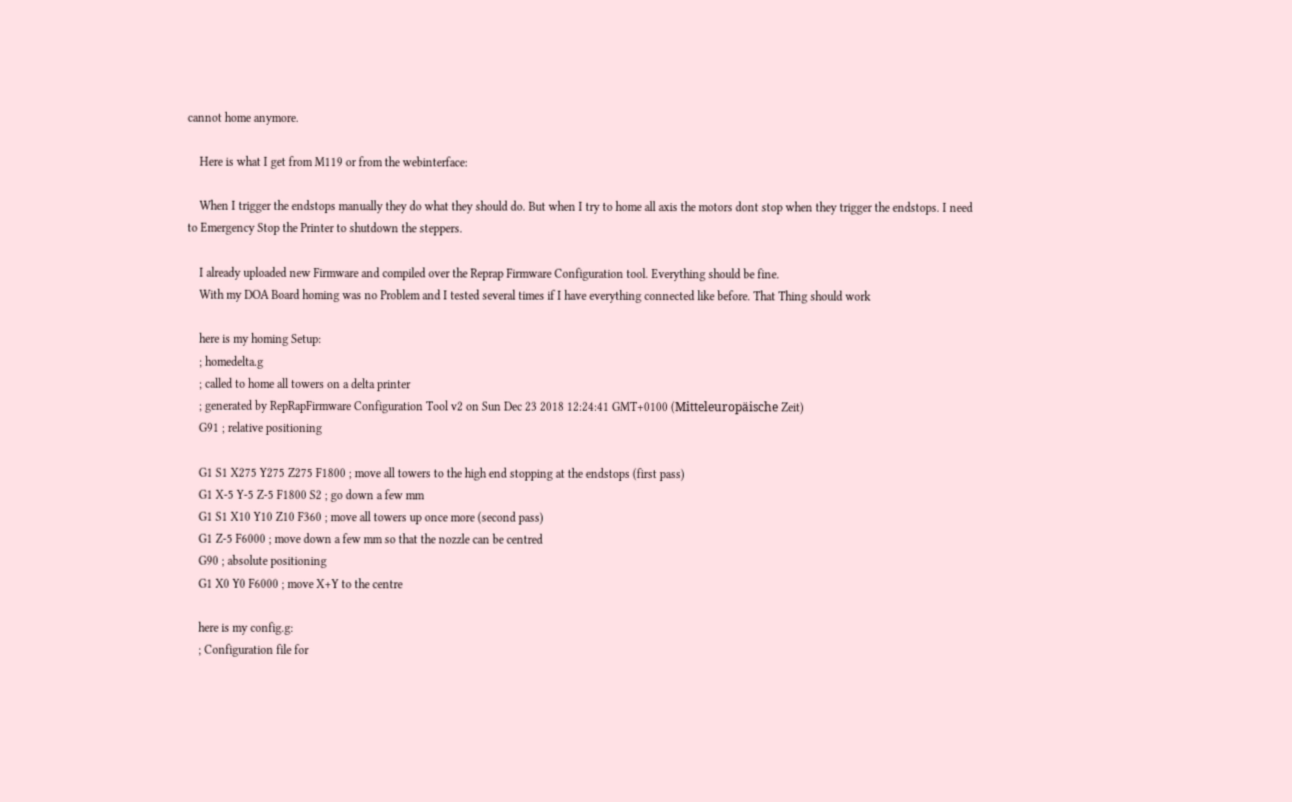cannot home anymore.

    Here is what I get from M119 or from the webinterface:

    When I trigger the endstops manually they do what they should do. But when I try to home all axis the motors dont stop when they trigger the endstops. I need to Emergency Stop the Printer to shutdown the steppers.

    I already uploaded new Firmware and compiled over the Reprap Firmware Configuration tool. Everything should be fine.
    With my DOA Board homing was no Problem and I tested several times if I have everything connected like before. That Thing should work

    here is my homing Setup:
    ; homedelta.g
    ; called to home all towers on a delta printer
    ; generated by RepRapFirmware Configuration Tool v2 on Sun Dec 23 2018 12:24:41 GMT+0100 (Mitteleuropäische Zeit)
    G91 ; relative positioning

    G1 S1 X275 Y275 Z275 F1800 ; move all towers to the high end stopping at the endstops (first pass)
    G1 X-5 Y-5 Z-5 F1800 S2 ; go down a few mm
    G1 S1 X10 Y10 Z10 F360 ; move all towers up once more (second pass)
    G1 Z-5 F6000 ; move down a few mm so that the nozzle can be centred
    G90 ; absolute positioning
    G1 X0 Y0 F6000 ; move X+Y to the centre

    here is my config.g:
    ; Configuration file for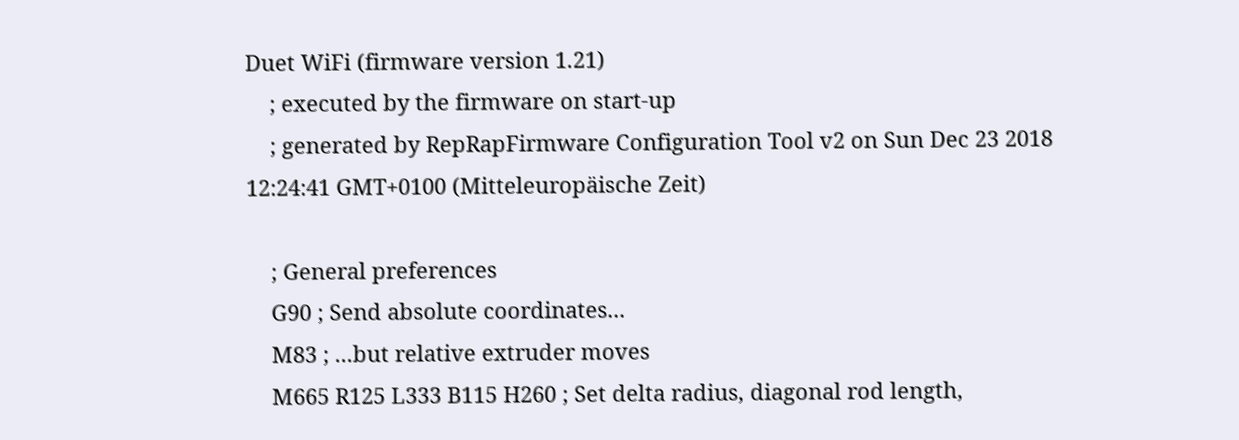Duet WiFi (firmware version 1.21)
    ; executed by the firmware on start-up
    ; generated by RepRapFirmware Configuration Tool v2 on Sun Dec 23 2018 12:24:41 GMT+0100 (Mitteleuropäische Zeit)

    ; General preferences
    G90 ; Send absolute coordinates...
    M83 ; ...but relative extruder moves
    M665 R125 L333 B115 H260 ; Set delta radius, diagonal rod length,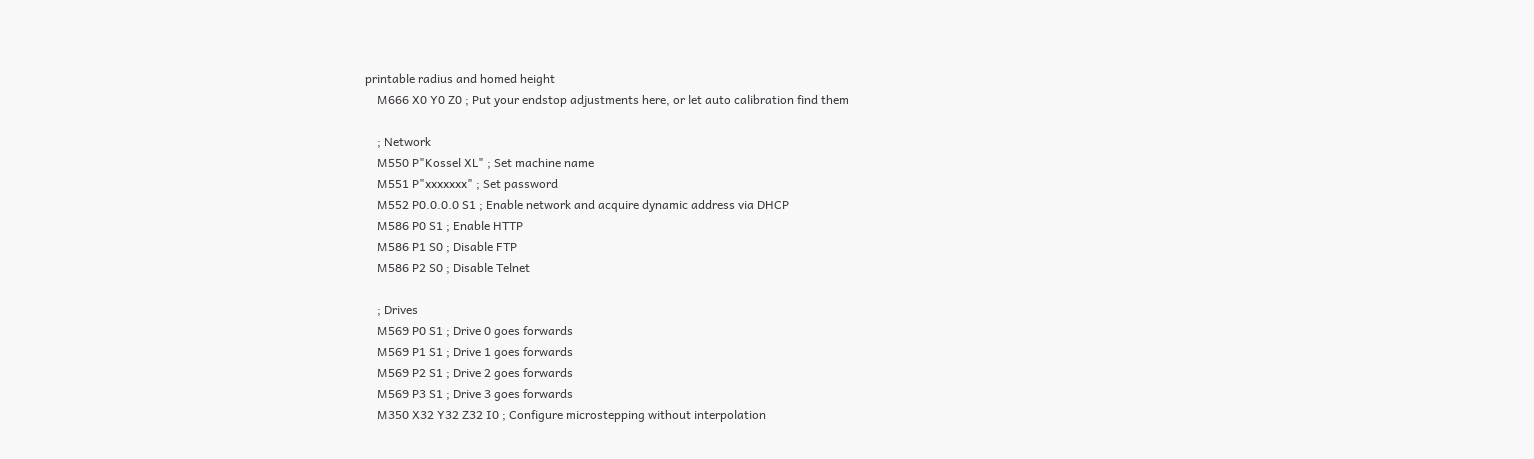printable radius and homed height
    M666 X0 Y0 Z0 ; Put your endstop adjustments here, or let auto calibration find them

    ; Network
    M550 P"Kossel XL" ; Set machine name
    M551 P"xxxxxxx" ; Set password
    M552 P0.0.0.0 S1 ; Enable network and acquire dynamic address via DHCP
    M586 P0 S1 ; Enable HTTP
    M586 P1 S0 ; Disable FTP
    M586 P2 S0 ; Disable Telnet

    ; Drives
    M569 P0 S1 ; Drive 0 goes forwards
    M569 P1 S1 ; Drive 1 goes forwards
    M569 P2 S1 ; Drive 2 goes forwards
    M569 P3 S1 ; Drive 3 goes forwards
    M350 X32 Y32 Z32 I0 ; Configure microstepping without interpolation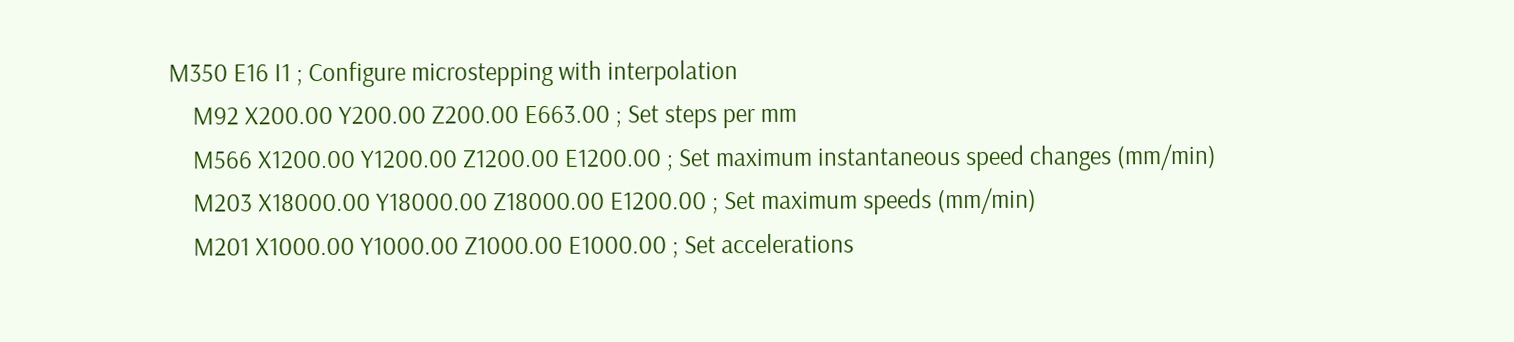M350 E16 I1 ; Configure microstepping with interpolation
    M92 X200.00 Y200.00 Z200.00 E663.00 ; Set steps per mm
    M566 X1200.00 Y1200.00 Z1200.00 E1200.00 ; Set maximum instantaneous speed changes (mm/min)
    M203 X18000.00 Y18000.00 Z18000.00 E1200.00 ; Set maximum speeds (mm/min)
    M201 X1000.00 Y1000.00 Z1000.00 E1000.00 ; Set accelerations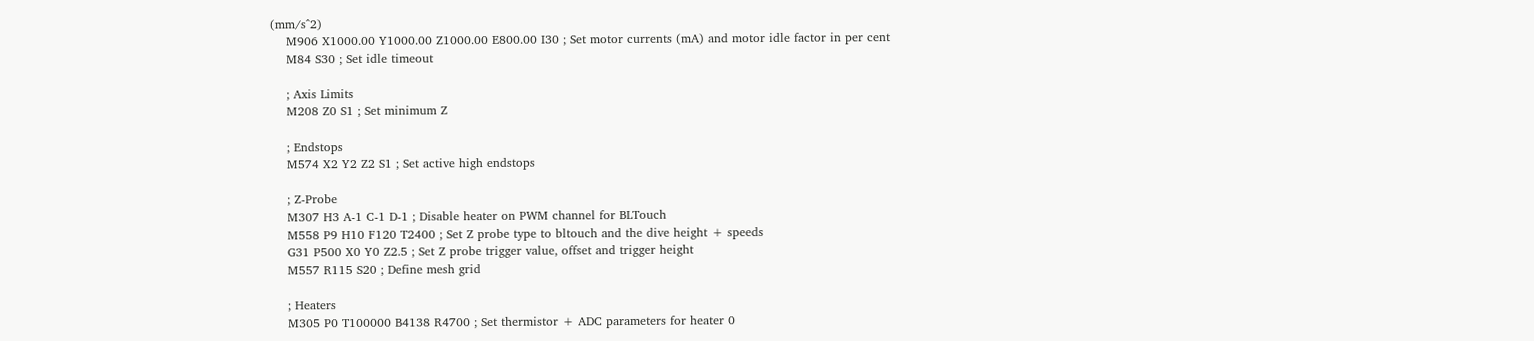(mm/s^2)
    M906 X1000.00 Y1000.00 Z1000.00 E800.00 I30 ; Set motor currents (mA) and motor idle factor in per cent
    M84 S30 ; Set idle timeout

    ; Axis Limits
    M208 Z0 S1 ; Set minimum Z

    ; Endstops
    M574 X2 Y2 Z2 S1 ; Set active high endstops

    ; Z-Probe
    M307 H3 A-1 C-1 D-1 ; Disable heater on PWM channel for BLTouch
    M558 P9 H10 F120 T2400 ; Set Z probe type to bltouch and the dive height + speeds
    G31 P500 X0 Y0 Z2.5 ; Set Z probe trigger value, offset and trigger height
    M557 R115 S20 ; Define mesh grid

    ; Heaters
    M305 P0 T100000 B4138 R4700 ; Set thermistor + ADC parameters for heater 0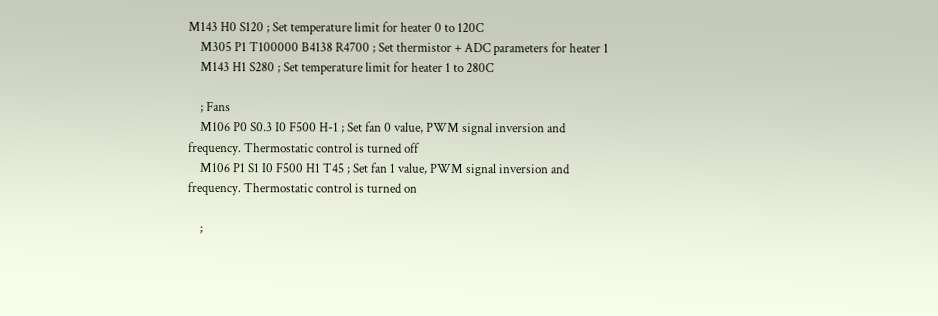M143 H0 S120 ; Set temperature limit for heater 0 to 120C
    M305 P1 T100000 B4138 R4700 ; Set thermistor + ADC parameters for heater 1
    M143 H1 S280 ; Set temperature limit for heater 1 to 280C

    ; Fans
    M106 P0 S0.3 I0 F500 H-1 ; Set fan 0 value, PWM signal inversion and frequency. Thermostatic control is turned off
    M106 P1 S1 I0 F500 H1 T45 ; Set fan 1 value, PWM signal inversion and frequency. Thermostatic control is turned on

    ;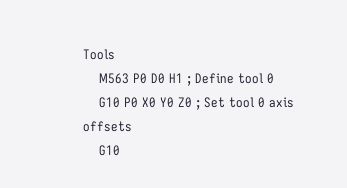Tools
    M563 P0 D0 H1 ; Define tool 0
    G10 P0 X0 Y0 Z0 ; Set tool 0 axis offsets
    G10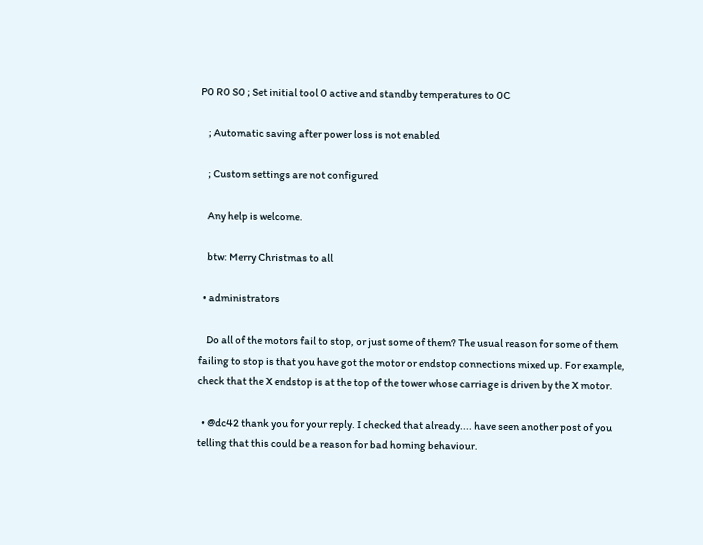P0 R0 S0 ; Set initial tool 0 active and standby temperatures to 0C

    ; Automatic saving after power loss is not enabled

    ; Custom settings are not configured

    Any help is welcome.

    btw: Merry Christmas to all

  • administrators

    Do all of the motors fail to stop, or just some of them? The usual reason for some of them failing to stop is that you have got the motor or endstop connections mixed up. For example, check that the X endstop is at the top of the tower whose carriage is driven by the X motor.

  • @dc42 thank you for your reply. I checked that already.... have seen another post of you telling that this could be a reason for bad homing behaviour.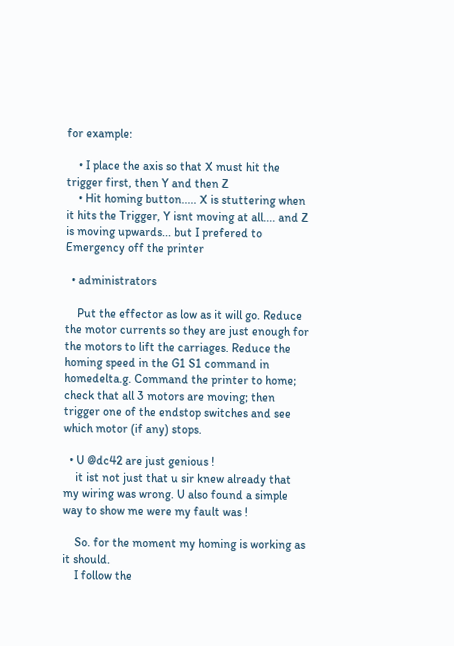for example:

    • I place the axis so that X must hit the trigger first, then Y and then Z
    • Hit homing button..... X is stuttering when it hits the Trigger, Y isnt moving at all.... and Z is moving upwards... but I prefered to Emergency off the printer

  • administrators

    Put the effector as low as it will go. Reduce the motor currents so they are just enough for the motors to lift the carriages. Reduce the homing speed in the G1 S1 command in homedelta.g. Command the printer to home; check that all 3 motors are moving; then trigger one of the endstop switches and see which motor (if any) stops.

  • U @dc42 are just genious !
    it ist not just that u sir knew already that my wiring was wrong. U also found a simple way to show me were my fault was !

    So. for the moment my homing is working as it should.
    I follow the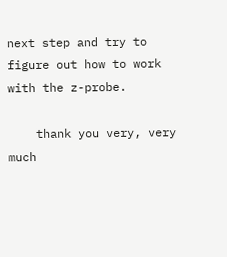next step and try to figure out how to work with the z-probe.

    thank you very, very much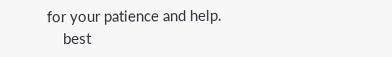for your patience and help.
    best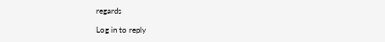regards

Log in to reply